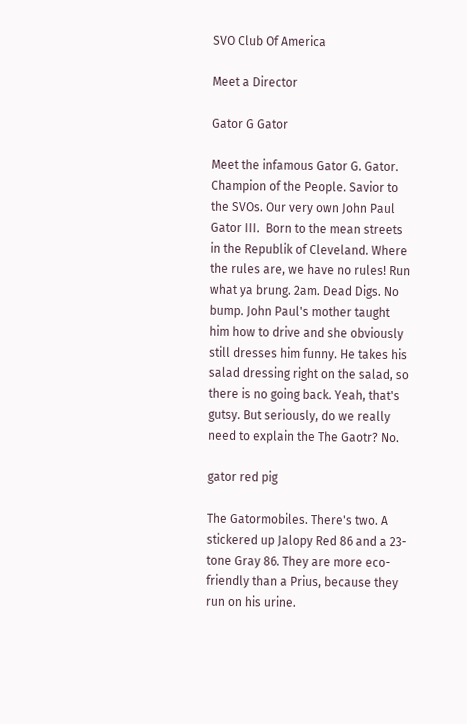SVO Club Of America

Meet a Director

Gator G Gator

Meet the infamous Gator G. Gator. Champion of the People. Savior to the SVOs. Our very own John Paul Gator III.  Born to the mean streets in the Republik of Cleveland. Where the rules are, we have no rules! Run what ya brung. 2am. Dead Digs. No bump. John Paul's mother taught him how to drive and she obviously still dresses him funny. He takes his salad dressing right on the salad, so there is no going back. Yeah, that's gutsy. But seriously, do we really need to explain the The Gaotr? No.

gator red pig

The Gatormobiles. There's two. A stickered up Jalopy Red 86 and a 23-tone Gray 86. They are more eco-friendly than a Prius, because they run on his urine.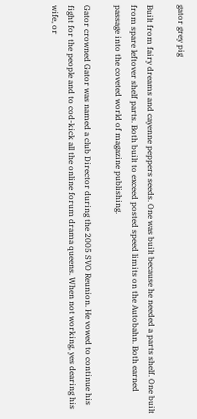gator grey pig

Built from fairy dreams and cayenne peppers seeds. One was built because he needed a parts shelf. One built from spare leftover shelf parts. Both built to exceed posted speed limits on the Autobahn. Both earned passage into the coveted world of magazine publishing.

Gator crowned Gator was named a club Director during the 2005 SVO Reunion. He vowed to continue his fight for the people and to cod-kick all the online forum drama queens. When not working, yes dearing his wife, or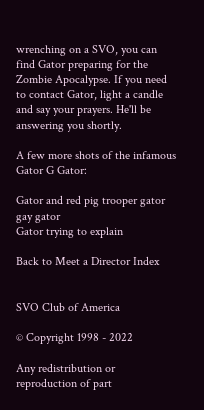wrenching on a SVO, you can find Gator preparing for the Zombie Apocalypse. If you need to contact Gator, light a candle and say your prayers. He'll be answering you shortly.

A few more shots of the infamous Gator G Gator:

Gator and red pig trooper gator gay gator
Gator trying to explain

Back to Meet a Director Index


SVO Club of America

© Copyright 1998 - 2022

Any redistribution or reproduction of part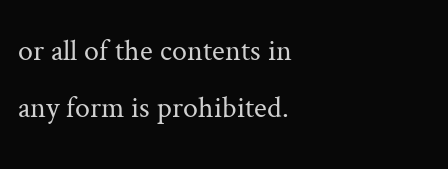or all of the contents in any form is prohibited.